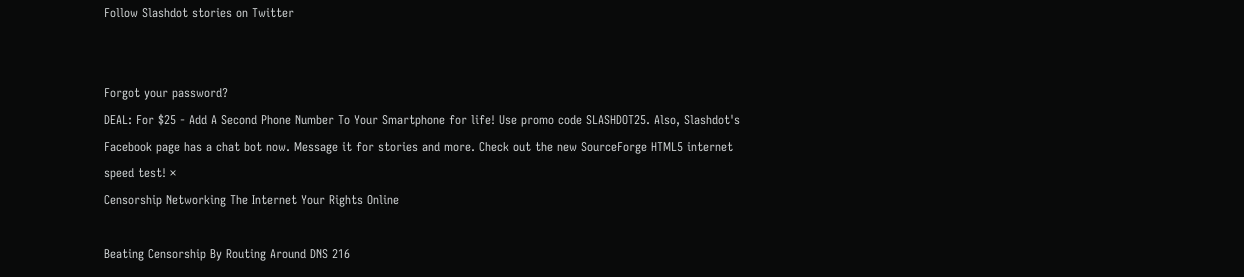Follow Slashdot stories on Twitter


Forgot your password?
DEAL: For $25 - Add A Second Phone Number To Your Smartphone for life! Use promo code SLASHDOT25. Also, Slashdot's Facebook page has a chat bot now. Message it for stories and more. Check out the new SourceForge HTML5 internet speed test! ×
Censorship Networking The Internet Your Rights Online

Beating Censorship By Routing Around DNS 216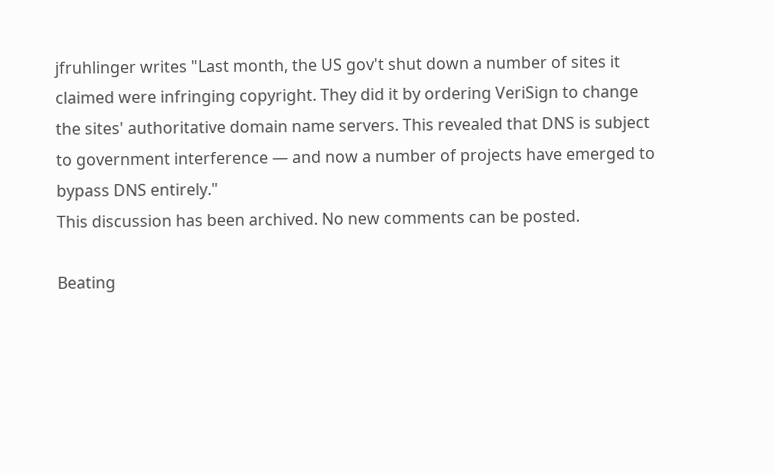jfruhlinger writes "Last month, the US gov't shut down a number of sites it claimed were infringing copyright. They did it by ordering VeriSign to change the sites' authoritative domain name servers. This revealed that DNS is subject to government interference — and now a number of projects have emerged to bypass DNS entirely."
This discussion has been archived. No new comments can be posted.

Beating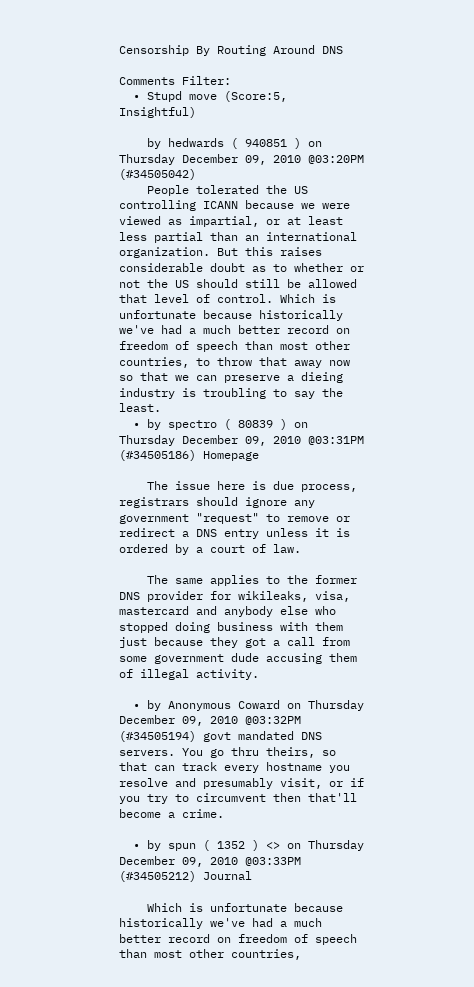Censorship By Routing Around DNS

Comments Filter:
  • Stupd move (Score:5, Insightful)

    by hedwards ( 940851 ) on Thursday December 09, 2010 @03:20PM (#34505042)
    People tolerated the US controlling ICANN because we were viewed as impartial, or at least less partial than an international organization. But this raises considerable doubt as to whether or not the US should still be allowed that level of control. Which is unfortunate because historically we've had a much better record on freedom of speech than most other countries, to throw that away now so that we can preserve a dieing industry is troubling to say the least.
  • by spectro ( 80839 ) on Thursday December 09, 2010 @03:31PM (#34505186) Homepage

    The issue here is due process, registrars should ignore any government "request" to remove or redirect a DNS entry unless it is ordered by a court of law.

    The same applies to the former DNS provider for wikileaks, visa, mastercard and anybody else who stopped doing business with them just because they got a call from some government dude accusing them of illegal activity.

  • by Anonymous Coward on Thursday December 09, 2010 @03:32PM (#34505194) govt mandated DNS servers. You go thru theirs, so that can track every hostname you resolve and presumably visit, or if you try to circumvent then that'll become a crime.

  • by spun ( 1352 ) <> on Thursday December 09, 2010 @03:33PM (#34505212) Journal

    Which is unfortunate because historically we've had a much better record on freedom of speech than most other countries,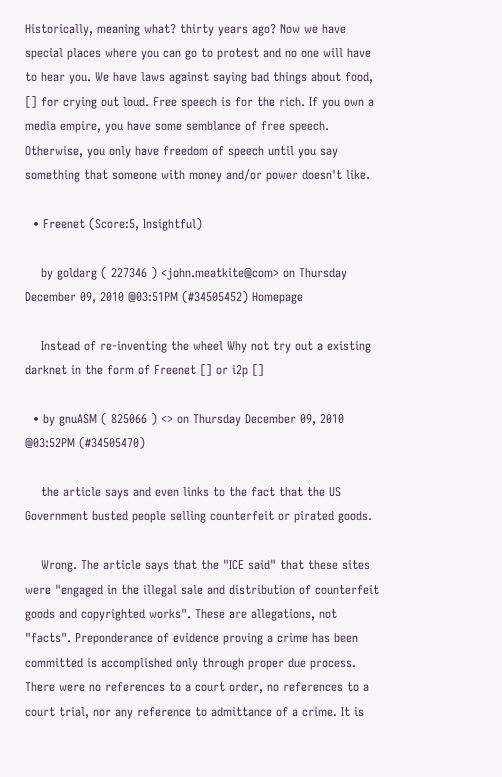Historically, meaning what? thirty years ago? Now we have special places where you can go to protest and no one will have to hear you. We have laws against saying bad things about food, [] for crying out loud. Free speech is for the rich. If you own a media empire, you have some semblance of free speech. Otherwise, you only have freedom of speech until you say something that someone with money and/or power doesn't like.

  • Freenet (Score:5, Insightful)

    by goldarg ( 227346 ) <john.meatkite@com> on Thursday December 09, 2010 @03:51PM (#34505452) Homepage

    Instead of re-inventing the wheel Why not try out a existing darknet in the form of Freenet [] or i2p []

  • by gnuASM ( 825066 ) <> on Thursday December 09, 2010 @03:52PM (#34505470)

    the article says and even links to the fact that the US Government busted people selling counterfeit or pirated goods.

    Wrong. The article says that the "ICE said" that these sites were "engaged in the illegal sale and distribution of counterfeit goods and copyrighted works". These are allegations, not "facts". Preponderance of evidence proving a crime has been committed is accomplished only through proper due process. There were no references to a court order, no references to a court trial, nor any reference to admittance of a crime. It is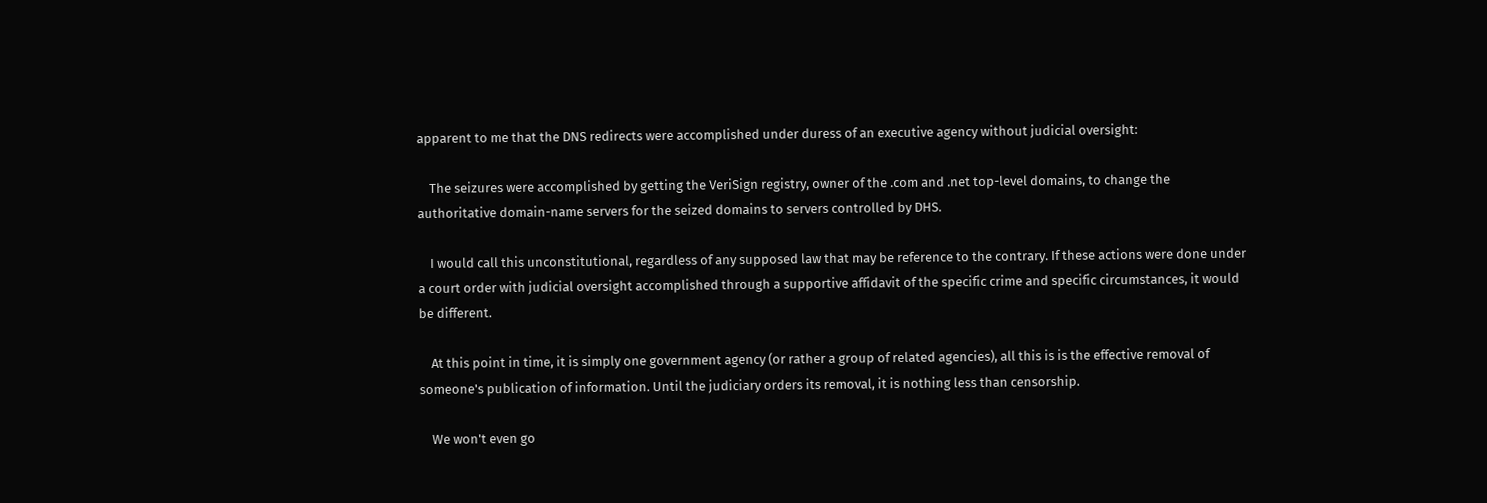apparent to me that the DNS redirects were accomplished under duress of an executive agency without judicial oversight:

    The seizures were accomplished by getting the VeriSign registry, owner of the .com and .net top-level domains, to change the authoritative domain-name servers for the seized domains to servers controlled by DHS.

    I would call this unconstitutional, regardless of any supposed law that may be reference to the contrary. If these actions were done under a court order with judicial oversight accomplished through a supportive affidavit of the specific crime and specific circumstances, it would be different.

    At this point in time, it is simply one government agency (or rather a group of related agencies), all this is is the effective removal of someone's publication of information. Until the judiciary orders its removal, it is nothing less than censorship.

    We won't even go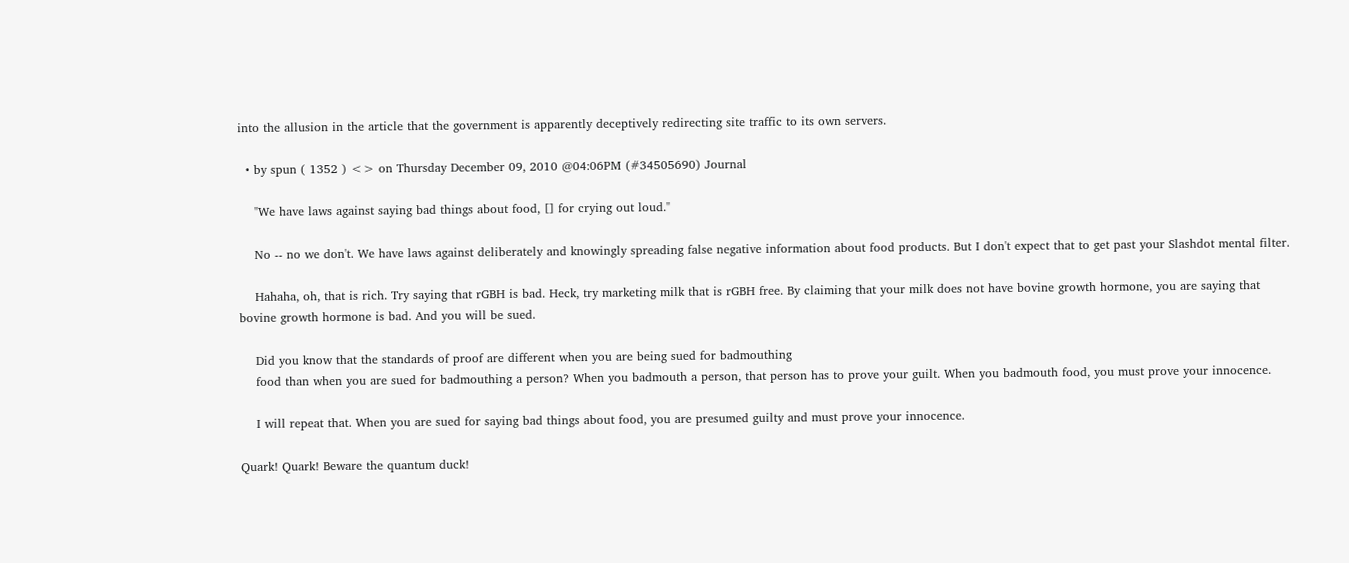into the allusion in the article that the government is apparently deceptively redirecting site traffic to its own servers.

  • by spun ( 1352 ) <> on Thursday December 09, 2010 @04:06PM (#34505690) Journal

    "We have laws against saying bad things about food, [] for crying out loud."

    No -- no we don't. We have laws against deliberately and knowingly spreading false negative information about food products. But I don't expect that to get past your Slashdot mental filter.

    Hahaha, oh, that is rich. Try saying that rGBH is bad. Heck, try marketing milk that is rGBH free. By claiming that your milk does not have bovine growth hormone, you are saying that bovine growth hormone is bad. And you will be sued.

    Did you know that the standards of proof are different when you are being sued for badmouthing
    food than when you are sued for badmouthing a person? When you badmouth a person, that person has to prove your guilt. When you badmouth food, you must prove your innocence.

    I will repeat that. When you are sued for saying bad things about food, you are presumed guilty and must prove your innocence.

Quark! Quark! Beware the quantum duck!